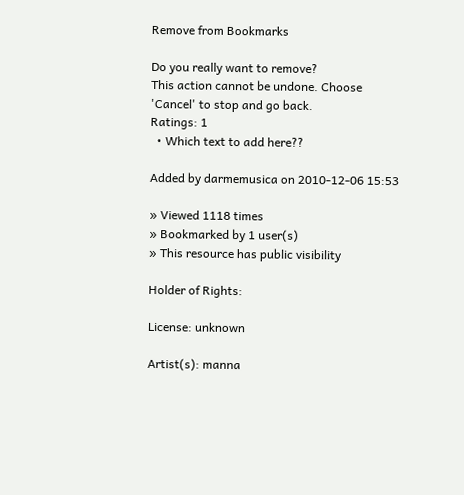Remove from Bookmarks

Do you really want to remove?
This action cannot be undone. Choose 'Cancel' to stop and go back.
Ratings: 1
  • Which text to add here??

Added by darmemusica on 2010-12-06 15:53

» Viewed 1118 times
» Bookmarked by 1 user(s)
» This resource has public visibility

Holder of Rights:

License: unknown

Artist(s): manna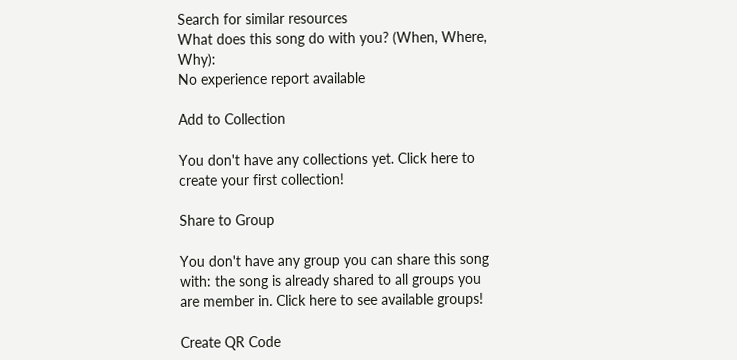Search for similar resources
What does this song do with you? (When, Where, Why):
No experience report available

Add to Collection

You don't have any collections yet. Click here to create your first collection!

Share to Group

You don't have any group you can share this song with: the song is already shared to all groups you are member in. Click here to see available groups!

Create QR Code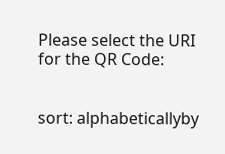Please select the URI for the QR Code:


sort: alphabeticallyby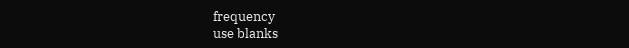frequency
use blanks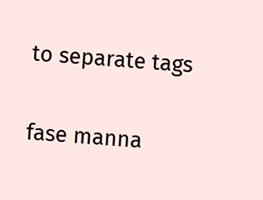to separate tags


fase manna